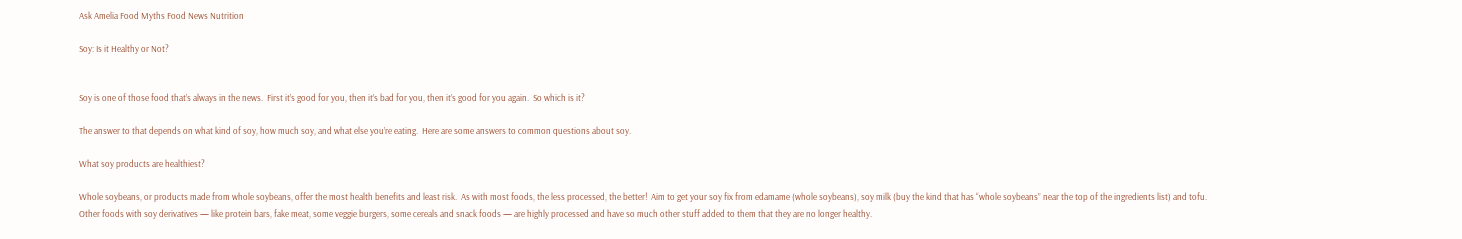Ask Amelia Food Myths Food News Nutrition

Soy: Is it Healthy or Not?


Soy is one of those food that’s always in the news.  First it’s good for you, then it’s bad for you, then it’s good for you again.  So which is it?

The answer to that depends on what kind of soy, how much soy, and what else you’re eating.  Here are some answers to common questions about soy.

What soy products are healthiest?

Whole soybeans, or products made from whole soybeans, offer the most health benefits and least risk.  As with most foods, the less processed, the better!  Aim to get your soy fix from edamame (whole soybeans), soy milk (buy the kind that has “whole soybeans” near the top of the ingredients list) and tofu.  Other foods with soy derivatives — like protein bars, fake meat, some veggie burgers, some cereals and snack foods — are highly processed and have so much other stuff added to them that they are no longer healthy.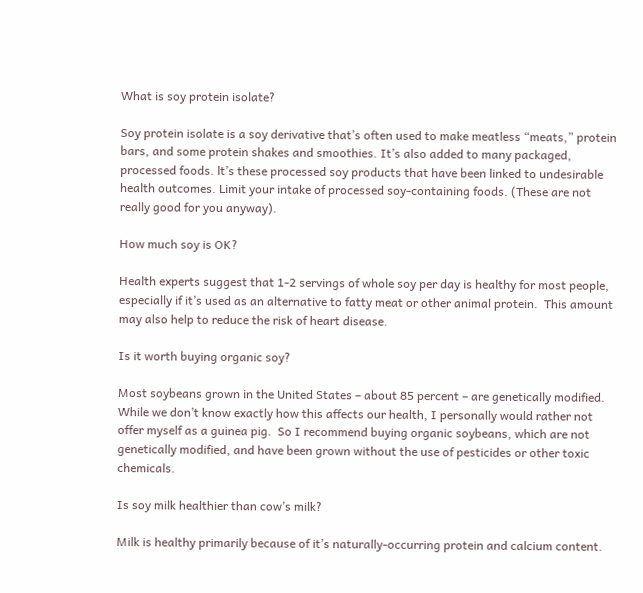What is soy protein isolate?

Soy protein isolate is a soy derivative that’s often used to make meatless “meats,” protein bars, and some protein shakes and smoothies. It’s also added to many packaged, processed foods. lt’s these processed soy products that have been linked to undesirable health outcomes. Limit your intake of processed soy-containing foods. (These are not really good for you anyway).

How much soy is OK?

Health experts suggest that 1-2 servings of whole soy per day is healthy for most people, especially if it’s used as an alternative to fatty meat or other animal protein.  This amount may also help to reduce the risk of heart disease.

Is it worth buying organic soy?

Most soybeans grown in the United States – about 85 percent – are genetically modified.  While we don’t know exactly how this affects our health, I personally would rather not offer myself as a guinea pig.  So I recommend buying organic soybeans, which are not genetically modified, and have been grown without the use of pesticides or other toxic chemicals.

Is soy milk healthier than cow’s milk?

Milk is healthy primarily because of it’s naturally-occurring protein and calcium content.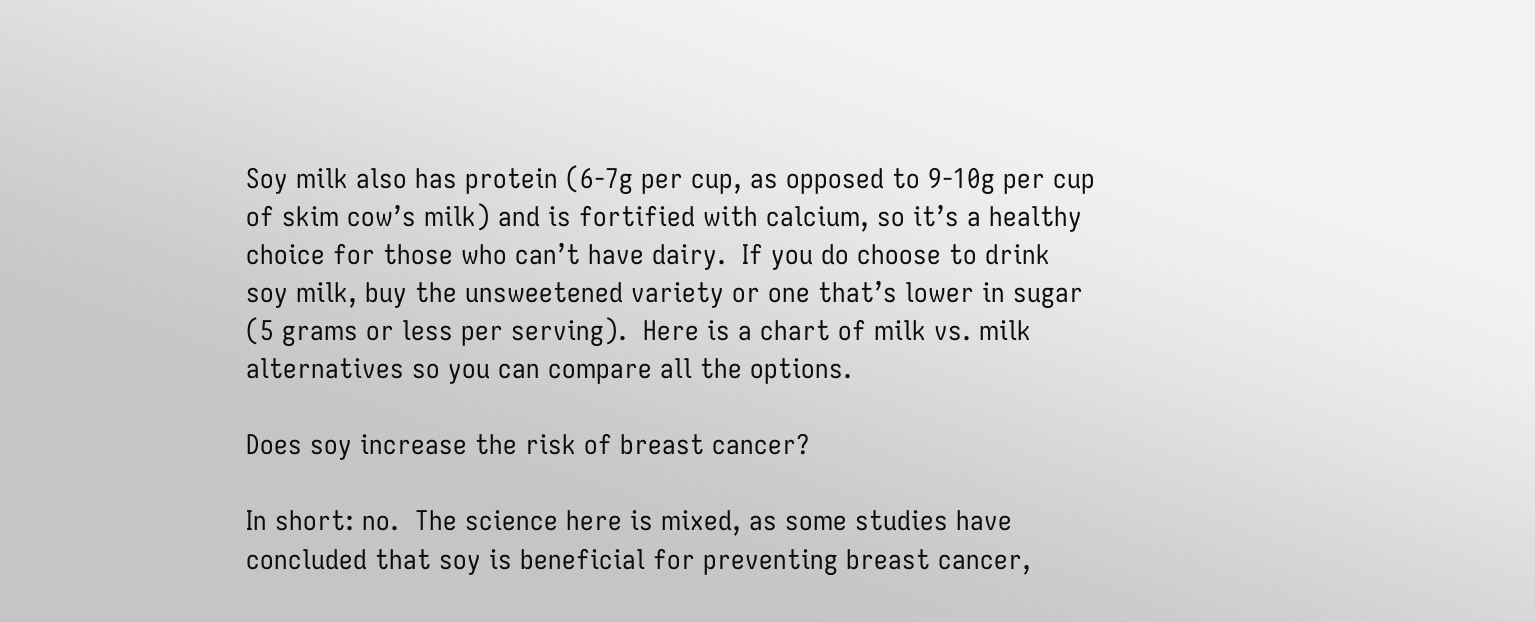Soy milk also has protein (6-7g per cup, as opposed to 9-10g per cup of skim cow’s milk) and is fortified with calcium, so it’s a healthy choice for those who can’t have dairy.  If you do choose to drink soy milk, buy the unsweetened variety or one that’s lower in sugar (5 grams or less per serving).  Here is a chart of milk vs. milk alternatives so you can compare all the options.

Does soy increase the risk of breast cancer?

In short: no.  The science here is mixed, as some studies have concluded that soy is beneficial for preventing breast cancer,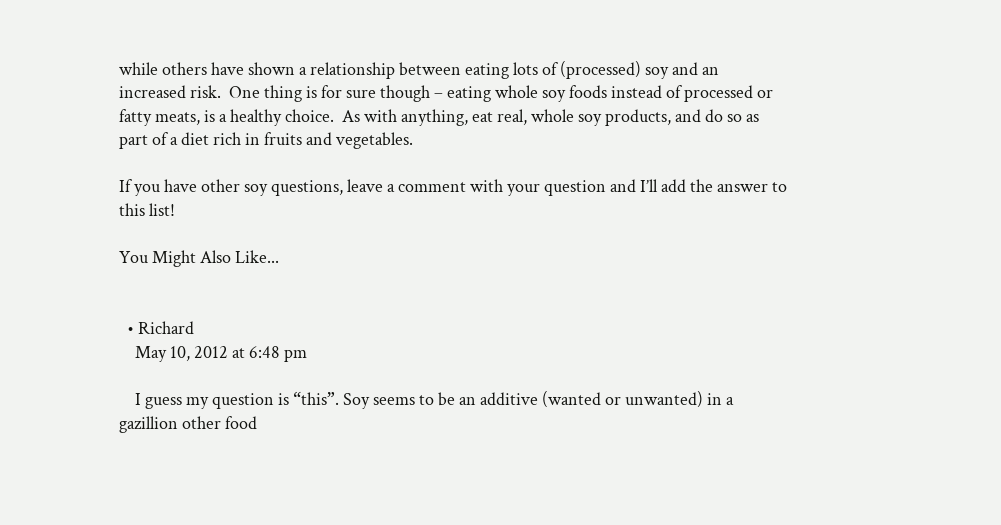while others have shown a relationship between eating lots of (processed) soy and an increased risk.  One thing is for sure though – eating whole soy foods instead of processed or fatty meats, is a healthy choice.  As with anything, eat real, whole soy products, and do so as part of a diet rich in fruits and vegetables.

If you have other soy questions, leave a comment with your question and I’ll add the answer to this list!

You Might Also Like...


  • Richard
    May 10, 2012 at 6:48 pm

    I guess my question is “this”. Soy seems to be an additive (wanted or unwanted) in a gazillion other food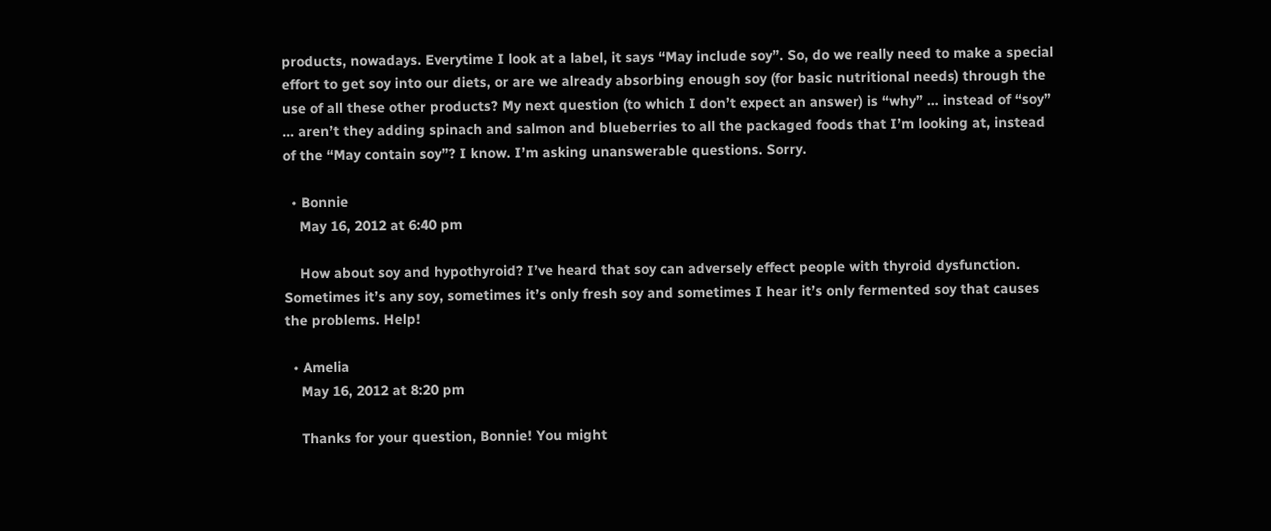products, nowadays. Everytime I look at a label, it says “May include soy”. So, do we really need to make a special effort to get soy into our diets, or are we already absorbing enough soy (for basic nutritional needs) through the use of all these other products? My next question (to which I don’t expect an answer) is “why” … instead of “soy” … aren’t they adding spinach and salmon and blueberries to all the packaged foods that I’m looking at, instead of the “May contain soy”? I know. I’m asking unanswerable questions. Sorry.

  • Bonnie
    May 16, 2012 at 6:40 pm

    How about soy and hypothyroid? I’ve heard that soy can adversely effect people with thyroid dysfunction. Sometimes it’s any soy, sometimes it’s only fresh soy and sometimes I hear it’s only fermented soy that causes the problems. Help!

  • Amelia
    May 16, 2012 at 8:20 pm

    Thanks for your question, Bonnie! You might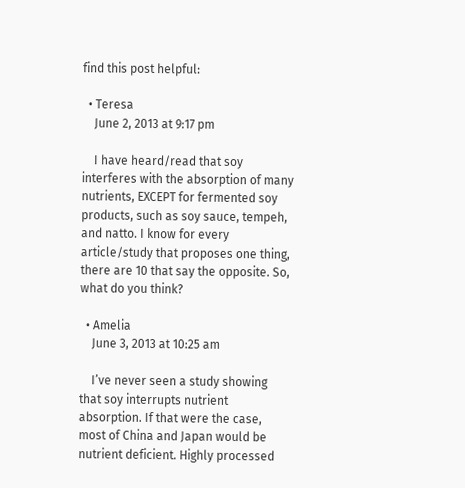find this post helpful:

  • Teresa
    June 2, 2013 at 9:17 pm

    I have heard/read that soy interferes with the absorption of many nutrients, EXCEPT for fermented soy products, such as soy sauce, tempeh, and natto. I know for every article/study that proposes one thing, there are 10 that say the opposite. So, what do you think?

  • Amelia
    June 3, 2013 at 10:25 am

    I’ve never seen a study showing that soy interrupts nutrient absorption. If that were the case, most of China and Japan would be nutrient deficient. Highly processed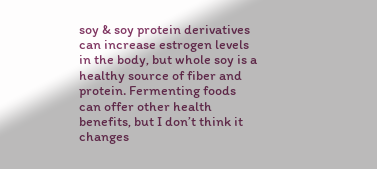soy & soy protein derivatives can increase estrogen levels in the body, but whole soy is a healthy source of fiber and protein. Fermenting foods can offer other health benefits, but I don’t think it changes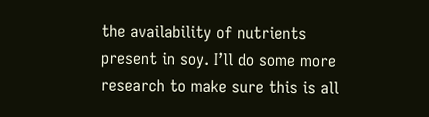the availability of nutrients present in soy. I’ll do some more research to make sure this is all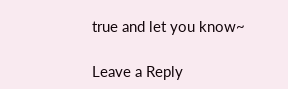true and let you know~

Leave a Reply